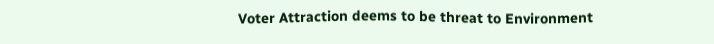Voter Attraction deems to be threat to Environment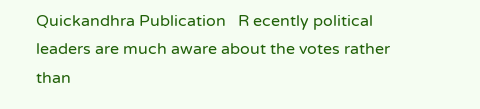Quickandhra Publication   R ecently political leaders are much aware about the votes rather than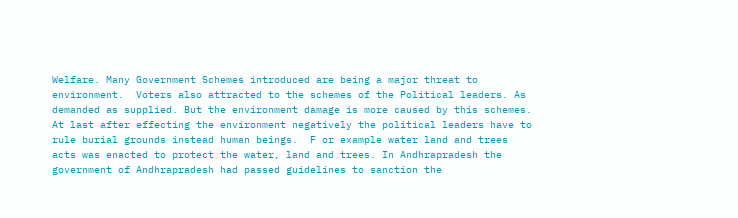Welfare. Many Government Schemes introduced are being a major threat to environment.  Voters also attracted to the schemes of the Political leaders. As demanded as supplied. But the environment damage is more caused by this schemes. At last after effecting the environment negatively the political leaders have to rule burial grounds instead human beings.  F or example water land and trees acts was enacted to protect the water, land and trees. In Andhrapradesh the government of Andhrapradesh had passed guidelines to sanction the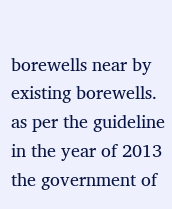borewells near by existing borewells. as per the guideline in the year of 2013 the government of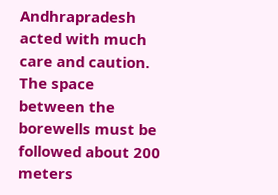Andhrapradesh acted with much care and caution. The space between the borewells must be followed about 200 meters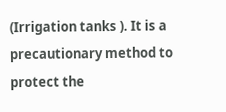(Irrigation tanks ). It is a precautionary method to protect the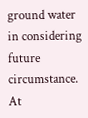ground water in considering future circumstance.  At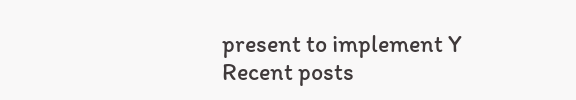present to implement Y
Recent posts